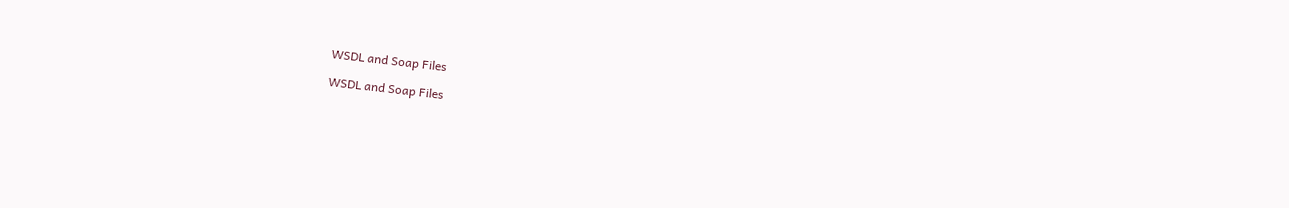WSDL and Soap Files

WSDL and Soap Files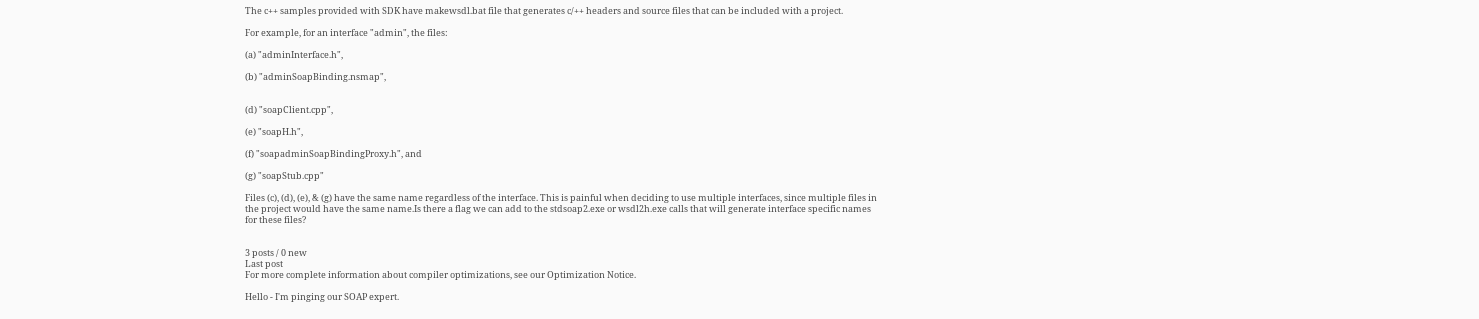The c++ samples provided with SDK have makewsdl.bat file that generates c/++ headers and source files that can be included with a project.

For example, for an interface "admin", the files:

(a) "adminInterface.h",

(b) "adminSoapBinding.nsmap",


(d) "soapClient.cpp",

(e) "soapH.h",

(f) "soapadminSoapBindingProxy.h", and

(g) "soapStub.cpp"

Files (c), (d), (e), & (g) have the same name regardless of the interface. This is painful when deciding to use multiple interfaces, since multiple files in the project would have the same name.Is there a flag we can add to the stdsoap2.exe or wsdl2h.exe calls that will generate interface specific names for these files?


3 posts / 0 new
Last post
For more complete information about compiler optimizations, see our Optimization Notice.

Hello - I'm pinging our SOAP expert.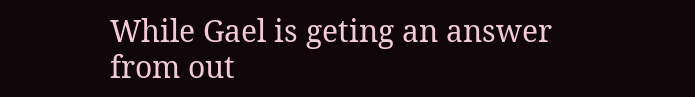While Gael is geting an answer from out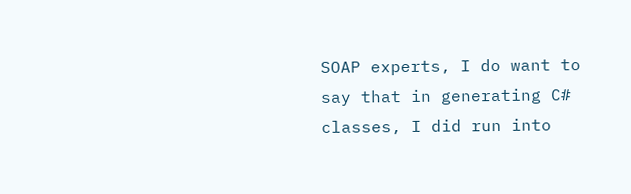SOAP experts, I do want to say that in generating C# classes, I did run into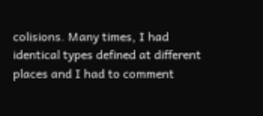colisions. Many times, I had identical types defined at different places and I had to comment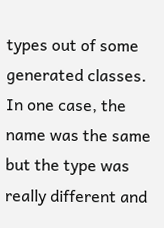types out of some generated classes. In one case, the name was the same but the type was really different and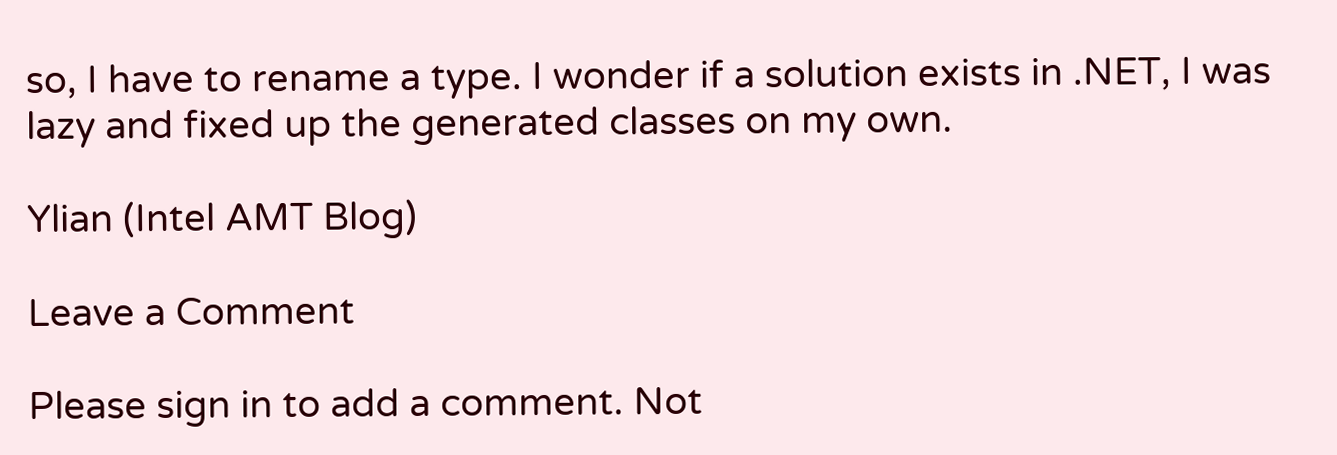so, I have to rename a type. I wonder if a solution exists in .NET, I was lazy and fixed up the generated classes on my own.

Ylian (Intel AMT Blog)

Leave a Comment

Please sign in to add a comment. Not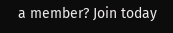a member? Join today